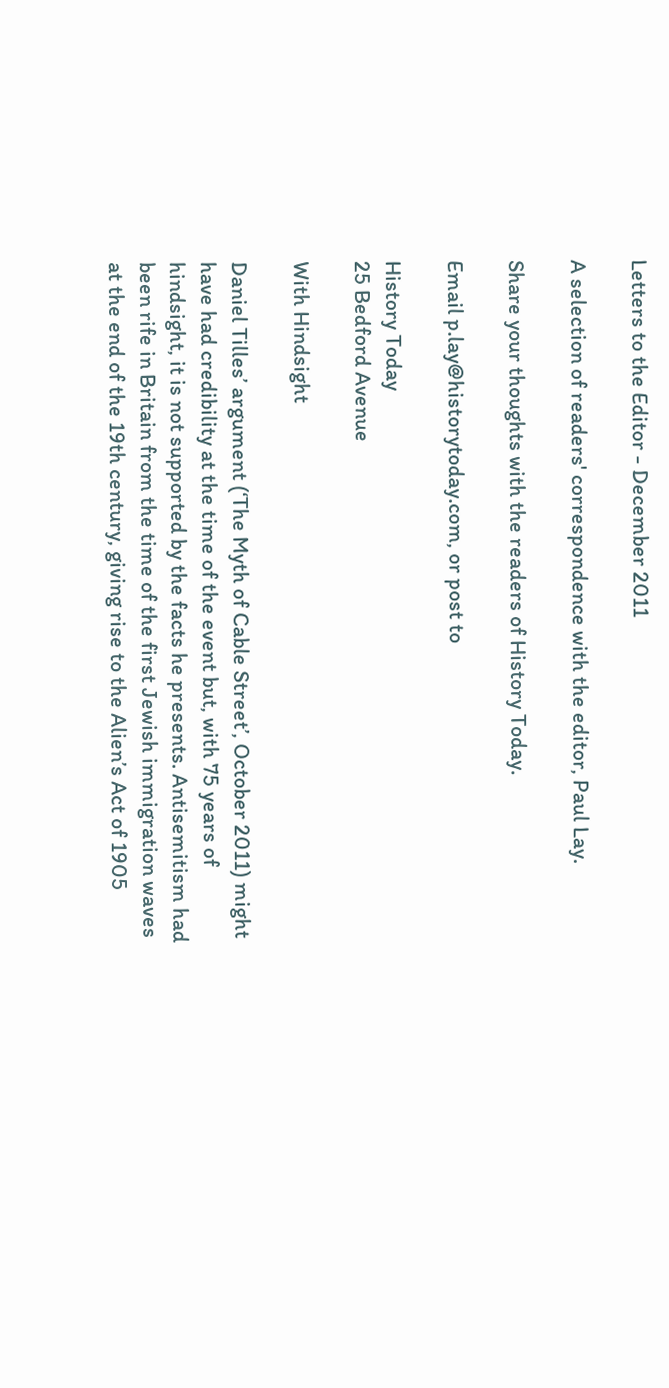Letters to the Editor - December 2011

A selection of readers' correspondence with the editor, Paul Lay.

Share your thoughts with the readers of History Today.

Email p.lay@historytoday.com, or post to

History Today
25 Bedford Avenue

With Hindsight

Daniel Tilles’ argument (‘The Myth of Cable Street’, October 2011) might have had credibility at the time of the event but, with 75 years of hindsight, it is not supported by the facts he presents. Antisemitism had been rife in Britain from the time of the first Jewish immigration waves at the end of the 19th century, giving rise to the Alien’s Act of 1905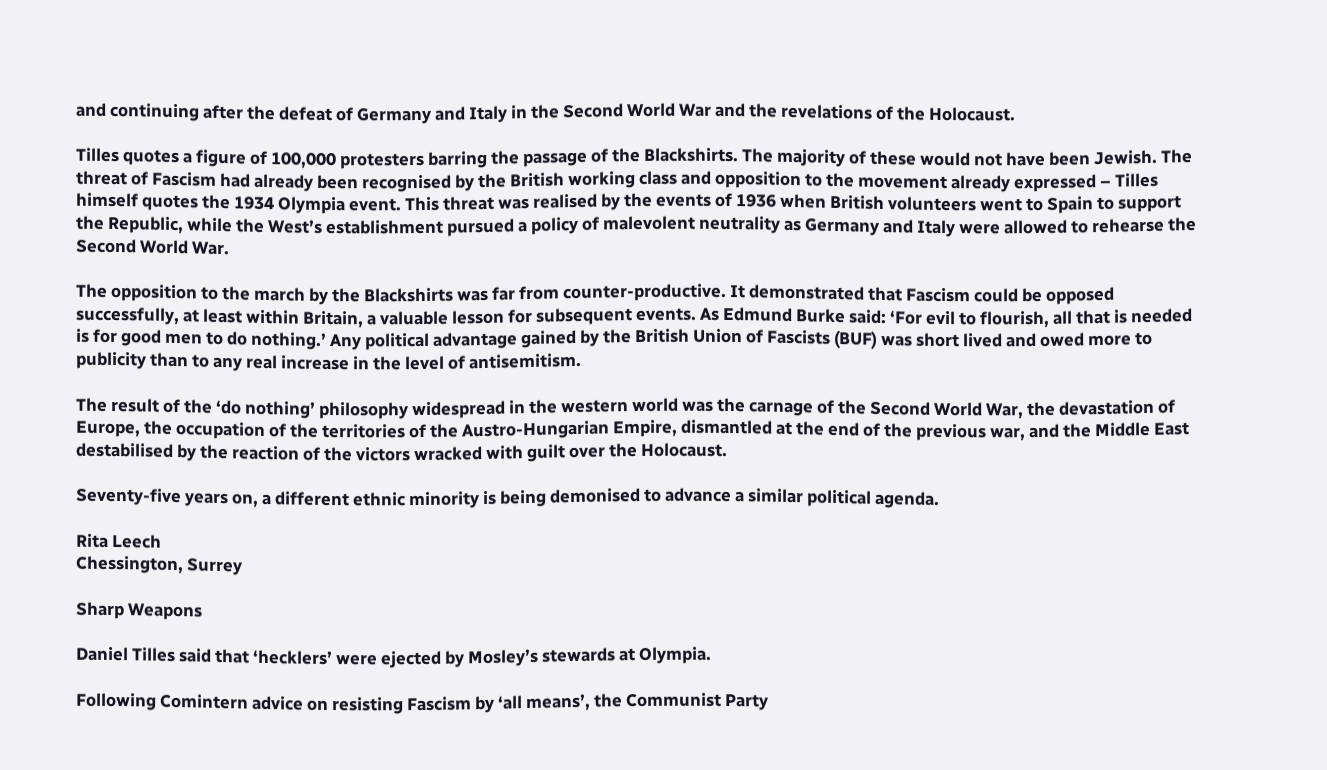and continuing after the defeat of Germany and Italy in the Second World War and the revelations of the Holocaust.

Tilles quotes a figure of 100,000 protesters barring the passage of the Blackshirts. The majority of these would not have been Jewish. The threat of Fascism had already been recognised by the British working class and opposition to the movement already expressed – Tilles himself quotes the 1934 Olympia event. This threat was realised by the events of 1936 when British volunteers went to Spain to support the Republic, while the West’s establishment pursued a policy of malevolent neutrality as Germany and Italy were allowed to rehearse the Second World War.

The opposition to the march by the Blackshirts was far from counter-productive. It demonstrated that Fascism could be opposed successfully, at least within Britain, a valuable lesson for subsequent events. As Edmund Burke said: ‘For evil to flourish, all that is needed is for good men to do nothing.’ Any political advantage gained by the British Union of Fascists (BUF) was short lived and owed more to publicity than to any real increase in the level of antisemitism.

The result of the ‘do nothing’ philosophy widespread in the western world was the carnage of the Second World War, the devastation of Europe, the occupation of the territories of the Austro-Hungarian Empire, dismantled at the end of the previous war, and the Middle East destabilised by the reaction of the victors wracked with guilt over the Holocaust.

Seventy-five years on, a different ethnic minority is being demonised to advance a similar political agenda.

Rita Leech
Chessington, Surrey

Sharp Weapons

Daniel Tilles said that ‘hecklers’ were ejected by Mosley’s stewards at Olympia.

Following Comintern advice on resisting Fascism by ‘all means’, the Communist Party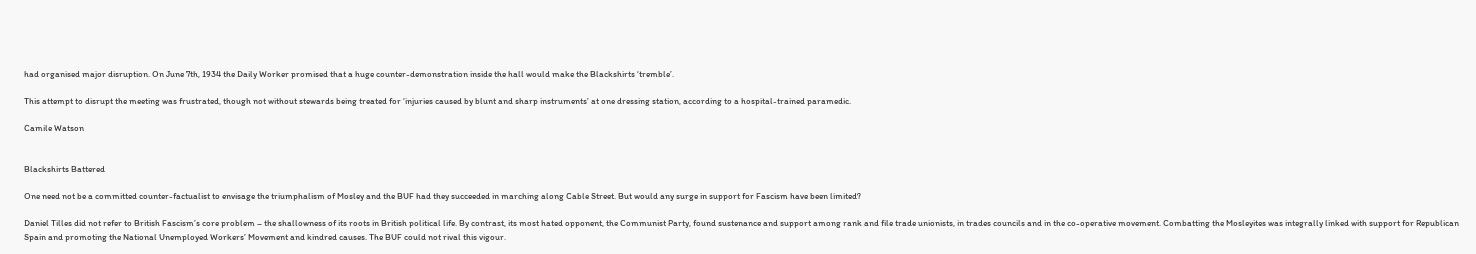had organised major disruption. On June 7th, 1934 the Daily Worker promised that a huge counter-demonstration inside the hall would make the Blackshirts ‘tremble’.

This attempt to disrupt the meeting was frustrated, though not without stewards being treated for ‘injuries caused by blunt and sharp instruments’ at one dressing station, according to a hospital-trained paramedic.

Camile Watson


Blackshirts Battered

One need not be a committed counter-factualist to envisage the triumphalism of Mosley and the BUF had they succeeded in marching along Cable Street. But would any surge in support for Fascism have been limited?

Daniel Tilles did not refer to British Fascism’s core problem – the shallowness of its roots in British political life. By contrast, its most hated opponent, the Communist Party, found sustenance and support among rank and file trade unionists, in trades councils and in the co-operative movement. Combatting the Mosleyites was integrally linked with support for Republican Spain and promoting the National Unemployed Workers’ Movement and kindred causes. The BUF could not rival this vigour.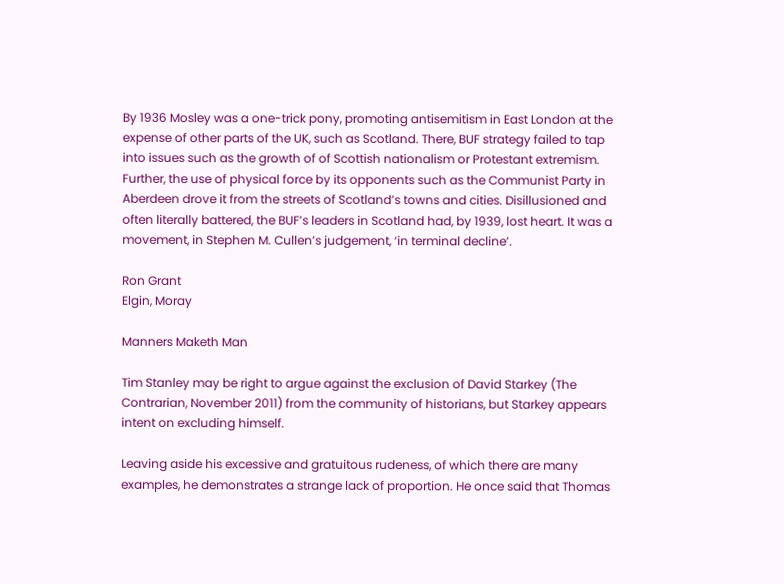By 1936 Mosley was a one-trick pony, promoting antisemitism in East London at the expense of other parts of the UK, such as Scotland. There, BUF strategy failed to tap into issues such as the growth of of Scottish nationalism or Protestant extremism. Further, the use of physical force by its opponents such as the Communist Party in Aberdeen drove it from the streets of Scotland’s towns and cities. Disillusioned and often literally battered, the BUF’s leaders in Scotland had, by 1939, lost heart. It was a movement, in Stephen M. Cullen’s judgement, ‘in terminal decline’.

Ron Grant
Elgin, Moray

Manners Maketh Man

Tim Stanley may be right to argue against the exclusion of David Starkey (The Contrarian, November 2011) from the community of historians, but Starkey appears intent on excluding himself.

Leaving aside his excessive and gratuitous rudeness, of which there are many examples, he demonstrates a strange lack of proportion. He once said that Thomas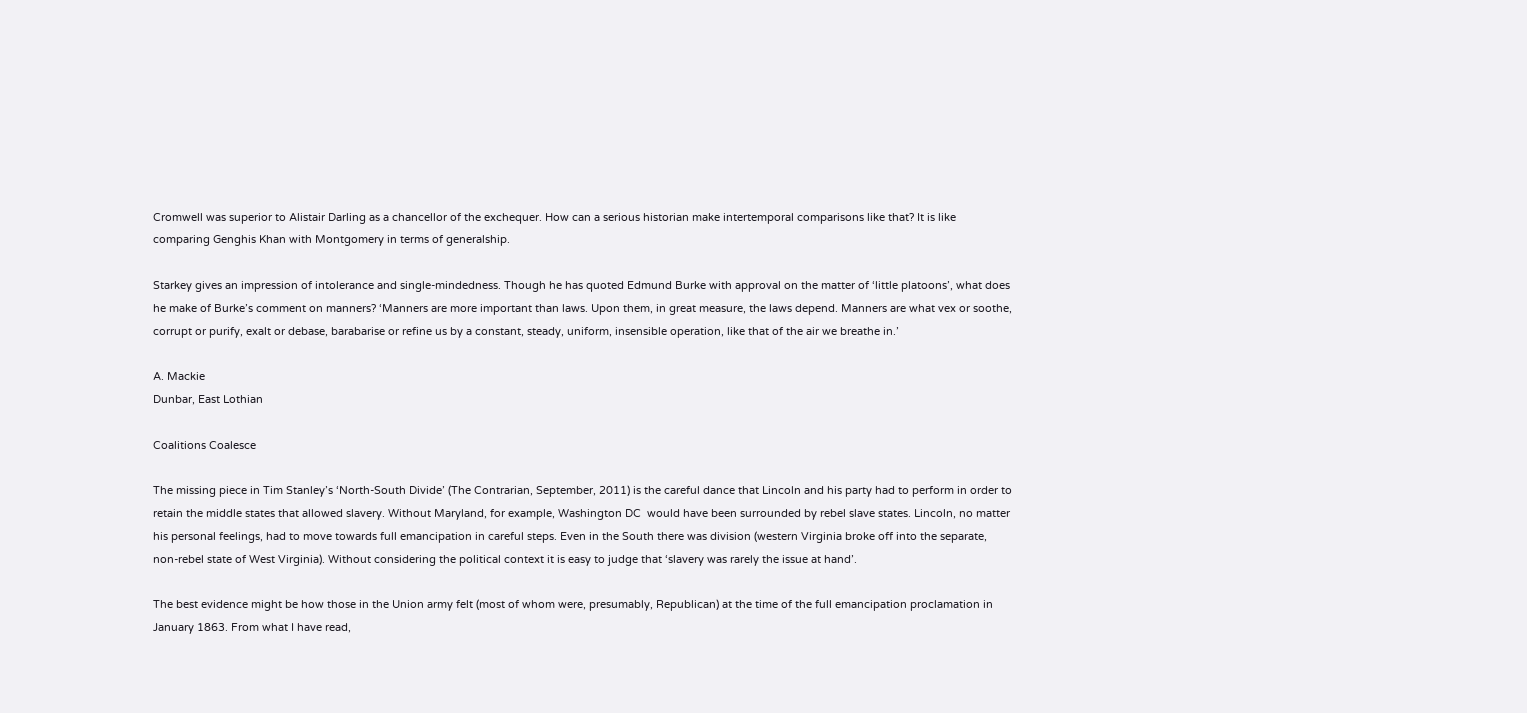Cromwell was superior to Alistair Darling as a chancellor of the exchequer. How can a serious historian make intertemporal comparisons like that? It is like comparing Genghis Khan with Montgomery in terms of generalship.

Starkey gives an impression of intolerance and single-mindedness. Though he has quoted Edmund Burke with approval on the matter of ‘little platoons’, what does he make of Burke’s comment on manners? ‘Manners are more important than laws. Upon them, in great measure, the laws depend. Manners are what vex or soothe, corrupt or purify, exalt or debase, barabarise or refine us by a constant, steady, uniform, insensible operation, like that of the air we breathe in.’

A. Mackie
Dunbar, East Lothian

Coalitions Coalesce

The missing piece in Tim Stanley’s ‘North-South Divide’ (The Contrarian, September, 2011) is the careful dance that Lincoln and his party had to perform in order to retain the middle states that allowed slavery. Without Maryland, for example, Washington DC  would have been surrounded by rebel slave states. Lincoln, no matter his personal feelings, had to move towards full emancipation in careful steps. Even in the South there was division (western Virginia broke off into the separate, non-rebel state of West Virginia). Without considering the political context it is easy to judge that ‘slavery was rarely the issue at hand’.

The best evidence might be how those in the Union army felt (most of whom were, presumably, Republican) at the time of the full emancipation proclamation in January 1863. From what I have read,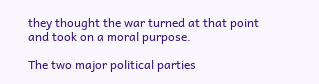they thought the war turned at that point and took on a moral purpose.

The two major political parties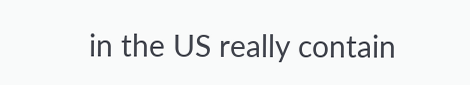in the US really contain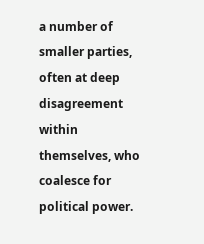a number of smaller parties, often at deep disagreement within themselves, who coalesce for political power.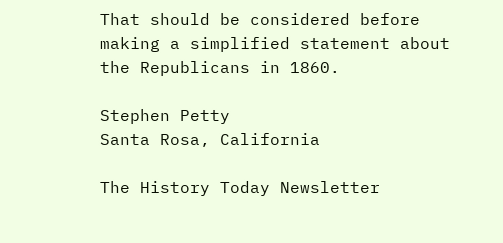That should be considered before making a simplified statement about the Republicans in 1860.

Stephen Petty
Santa Rosa, California

The History Today Newsletter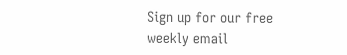Sign up for our free weekly email